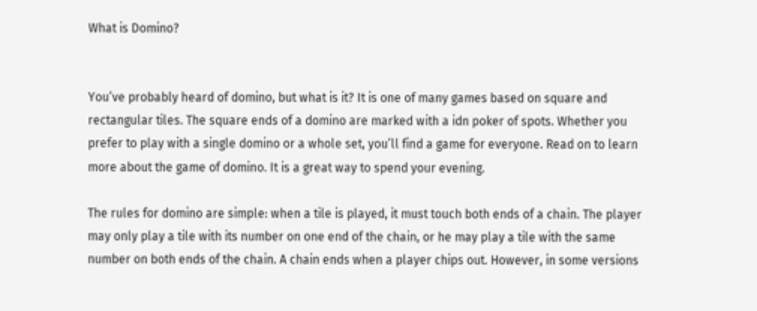What is Domino?


You’ve probably heard of domino, but what is it? It is one of many games based on square and rectangular tiles. The square ends of a domino are marked with a idn poker of spots. Whether you prefer to play with a single domino or a whole set, you’ll find a game for everyone. Read on to learn more about the game of domino. It is a great way to spend your evening.

The rules for domino are simple: when a tile is played, it must touch both ends of a chain. The player may only play a tile with its number on one end of the chain, or he may play a tile with the same number on both ends of the chain. A chain ends when a player chips out. However, in some versions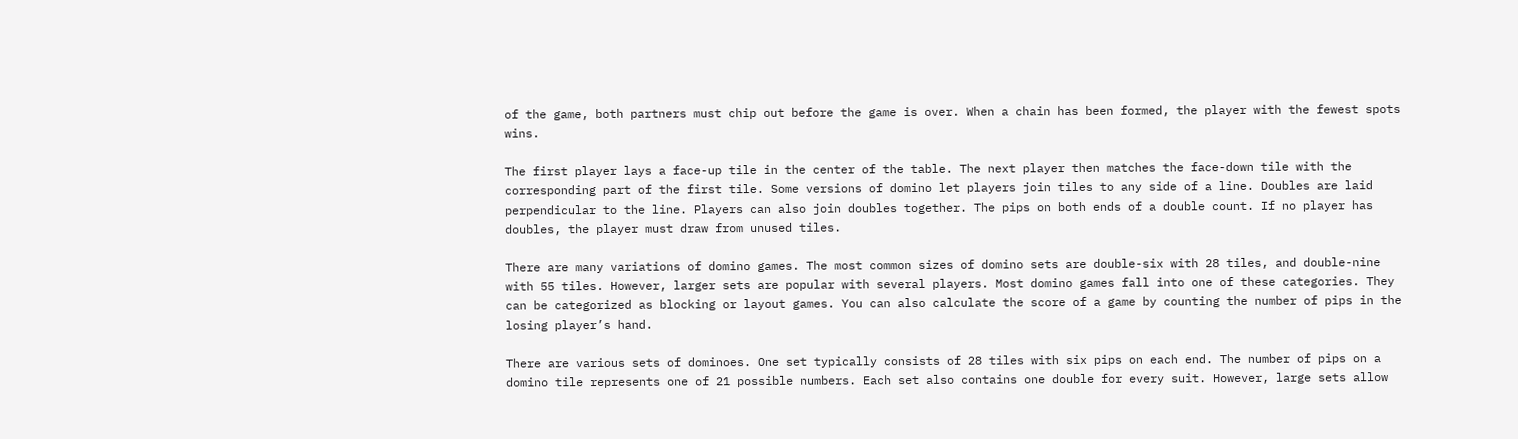of the game, both partners must chip out before the game is over. When a chain has been formed, the player with the fewest spots wins.

The first player lays a face-up tile in the center of the table. The next player then matches the face-down tile with the corresponding part of the first tile. Some versions of domino let players join tiles to any side of a line. Doubles are laid perpendicular to the line. Players can also join doubles together. The pips on both ends of a double count. If no player has doubles, the player must draw from unused tiles.

There are many variations of domino games. The most common sizes of domino sets are double-six with 28 tiles, and double-nine with 55 tiles. However, larger sets are popular with several players. Most domino games fall into one of these categories. They can be categorized as blocking or layout games. You can also calculate the score of a game by counting the number of pips in the losing player’s hand.

There are various sets of dominoes. One set typically consists of 28 tiles with six pips on each end. The number of pips on a domino tile represents one of 21 possible numbers. Each set also contains one double for every suit. However, large sets allow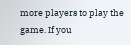more players to play the game. If you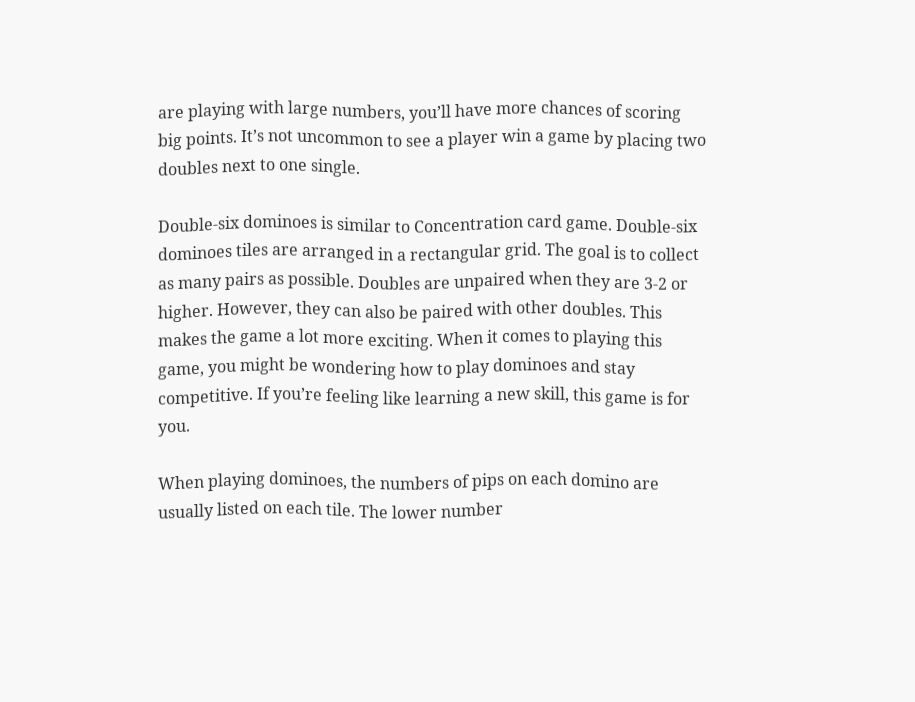are playing with large numbers, you’ll have more chances of scoring big points. It’s not uncommon to see a player win a game by placing two doubles next to one single.

Double-six dominoes is similar to Concentration card game. Double-six dominoes tiles are arranged in a rectangular grid. The goal is to collect as many pairs as possible. Doubles are unpaired when they are 3-2 or higher. However, they can also be paired with other doubles. This makes the game a lot more exciting. When it comes to playing this game, you might be wondering how to play dominoes and stay competitive. If you’re feeling like learning a new skill, this game is for you.

When playing dominoes, the numbers of pips on each domino are usually listed on each tile. The lower number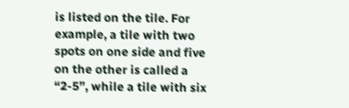is listed on the tile. For example, a tile with two spots on one side and five on the other is called a “2-5”, while a tile with six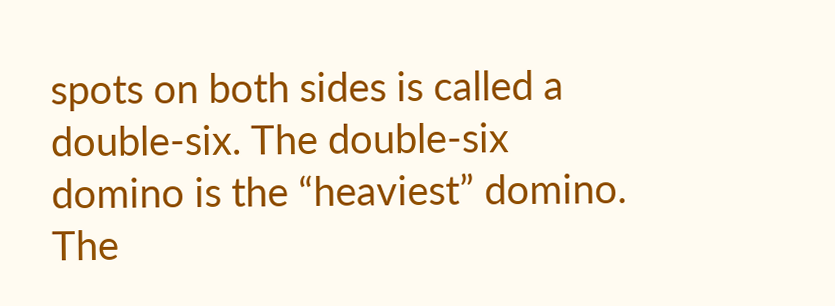spots on both sides is called a double-six. The double-six domino is the “heaviest” domino. The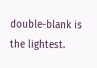double-blank is the lightest.